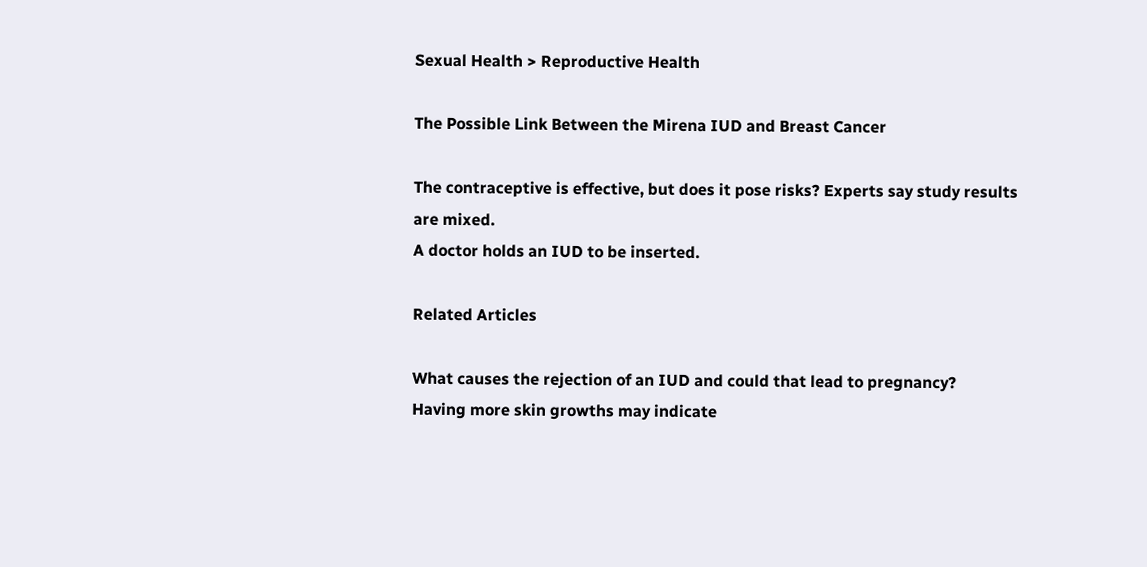Sexual Health > Reproductive Health

The Possible Link Between the Mirena IUD and Breast Cancer

The contraceptive is effective, but does it pose risks? Experts say study results are mixed.
A doctor holds an IUD to be inserted.

Related Articles

What causes the rejection of an IUD and could that lead to pregnancy?
Having more skin growths may indicate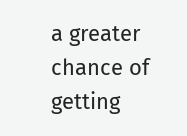a greater chance of getting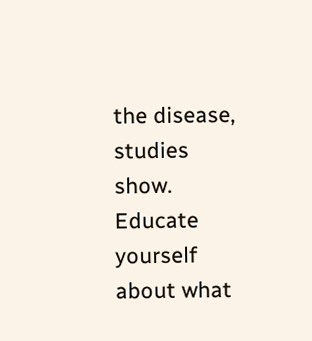the disease, studies show.
Educate yourself about what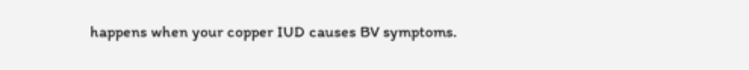happens when your copper IUD causes BV symptoms.